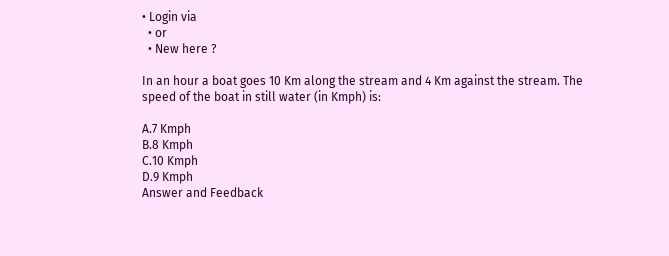• Login via
  • or
  • New here ?

In an hour a boat goes 10 Km along the stream and 4 Km against the stream. The speed of the boat in still water (in Kmph) is:

A.7 Kmph
B.8 Kmph
C.10 Kmph
D.9 Kmph
Answer and Feedback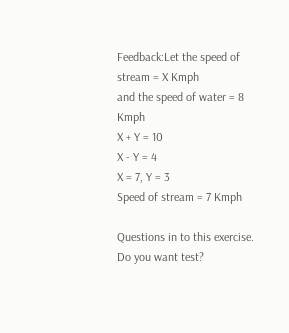Feedback:Let the speed of stream = X Kmph
and the speed of water = 8 Kmph
X + Y = 10
X - Y = 4
X = 7, Y = 3
Speed of stream = 7 Kmph

Questions in to this exercise. Do you want test?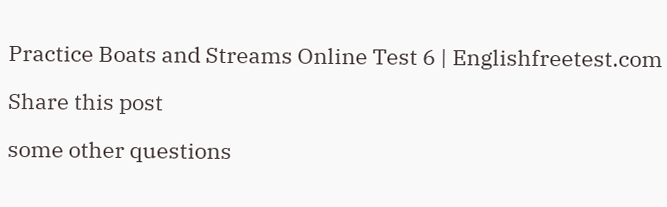Practice Boats and Streams Online Test 6 | Englishfreetest.com

Share this post

some other questions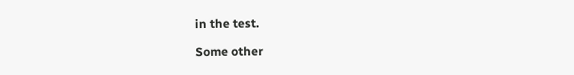in the test.

Some other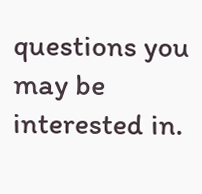questions you may be interested in.